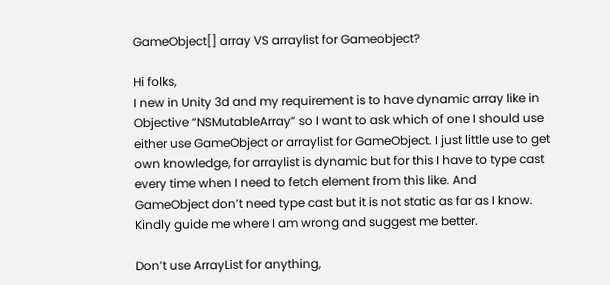GameObject[] array VS arraylist for Gameobject?

Hi folks,
I new in Unity 3d and my requirement is to have dynamic array like in Objective “NSMutableArray” so I want to ask which of one I should use either use GameObject or arraylist for GameObject. I just little use to get own knowledge, for arraylist is dynamic but for this I have to type cast every time when I need to fetch element from this like. And GameObject don’t need type cast but it is not static as far as I know. Kindly guide me where I am wrong and suggest me better.

Don’t use ArrayList for anything,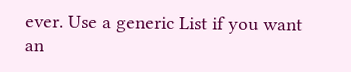ever. Use a generic List if you want an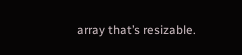array that’s resizable.